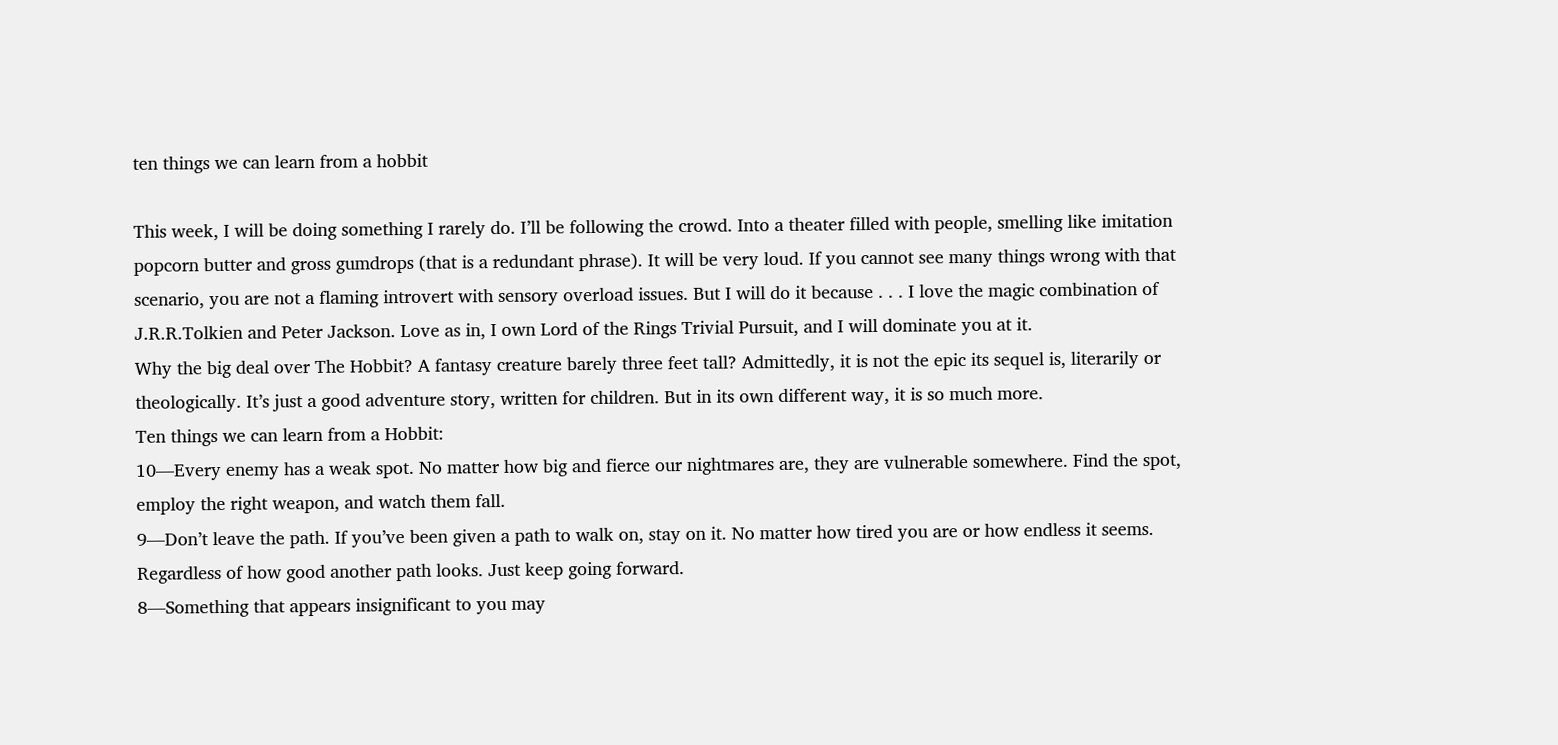ten things we can learn from a hobbit

This week, I will be doing something I rarely do. I’ll be following the crowd. Into a theater filled with people, smelling like imitation popcorn butter and gross gumdrops (that is a redundant phrase). It will be very loud. If you cannot see many things wrong with that scenario, you are not a flaming introvert with sensory overload issues. But I will do it because . . . I love the magic combination of J.R.R.Tolkien and Peter Jackson. Love as in, I own Lord of the Rings Trivial Pursuit, and I will dominate you at it.
Why the big deal over The Hobbit? A fantasy creature barely three feet tall? Admittedly, it is not the epic its sequel is, literarily or theologically. It’s just a good adventure story, written for children. But in its own different way, it is so much more.
Ten things we can learn from a Hobbit:
10—Every enemy has a weak spot. No matter how big and fierce our nightmares are, they are vulnerable somewhere. Find the spot, employ the right weapon, and watch them fall.
9—Don’t leave the path. If you’ve been given a path to walk on, stay on it. No matter how tired you are or how endless it seems. Regardless of how good another path looks. Just keep going forward.
8—Something that appears insignificant to you may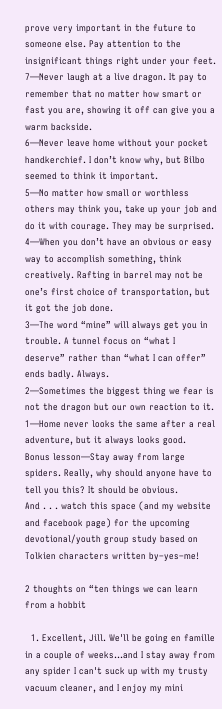prove very important in the future to someone else. Pay attention to the insignificant things right under your feet.
7—Never laugh at a live dragon. It pay to remember that no matter how smart or fast you are, showing it off can give you a warm backside.
6—Never leave home without your pocket handkerchief. I don’t know why, but Bilbo seemed to think it important.
5—No matter how small or worthless others may think you, take up your job and do it with courage. They may be surprised.
4—When you don’t have an obvious or easy way to accomplish something, think creatively. Rafting in barrel may not be one’s first choice of transportation, but it got the job done.
3—The word “mine” will always get you in trouble. A tunnel focus on “what I deserve” rather than “what I can offer” ends badly. Always.
2—Sometimes the biggest thing we fear is not the dragon but our own reaction to it.
1—Home never looks the same after a real adventure, but it always looks good.
Bonus lesson—Stay away from large spiders. Really, why should anyone have to tell you this? It should be obvious.
And . . . watch this space (and my website and facebook page) for the upcoming devotional/youth group study based on Tolkien characters written by–yes–me!

2 thoughts on “ten things we can learn from a hobbit

  1. Excellent, Jill. We'll be going en famille in a couple of weeks…and I stay away from any spider I can't suck up with my trusty vacuum cleaner, and I enjoy my mini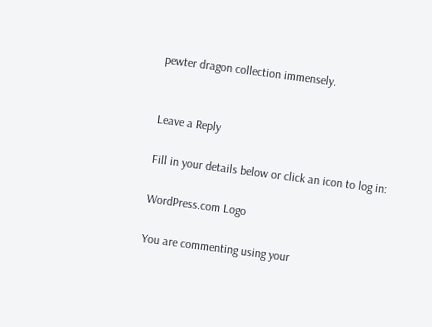pewter dragon collection immensely.


Leave a Reply

Fill in your details below or click an icon to log in:

WordPress.com Logo

You are commenting using your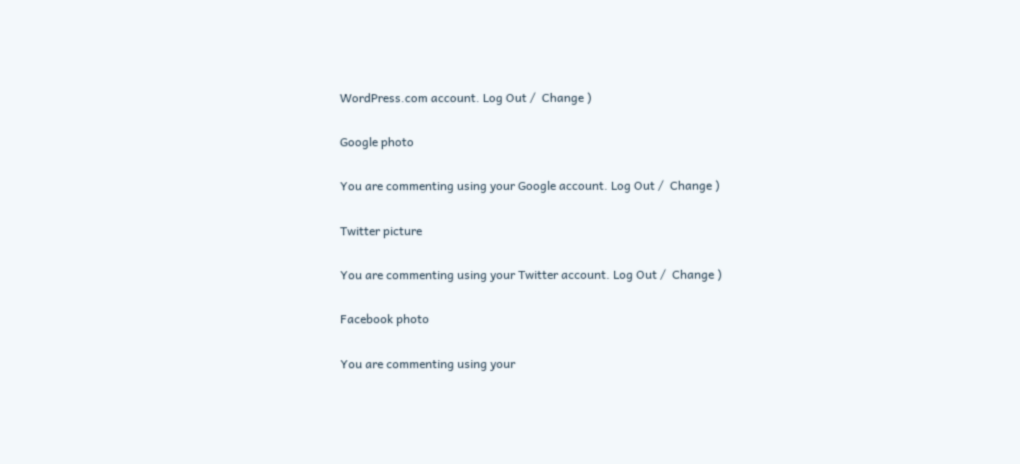WordPress.com account. Log Out /  Change )

Google photo

You are commenting using your Google account. Log Out /  Change )

Twitter picture

You are commenting using your Twitter account. Log Out /  Change )

Facebook photo

You are commenting using your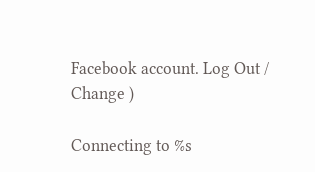Facebook account. Log Out /  Change )

Connecting to %s